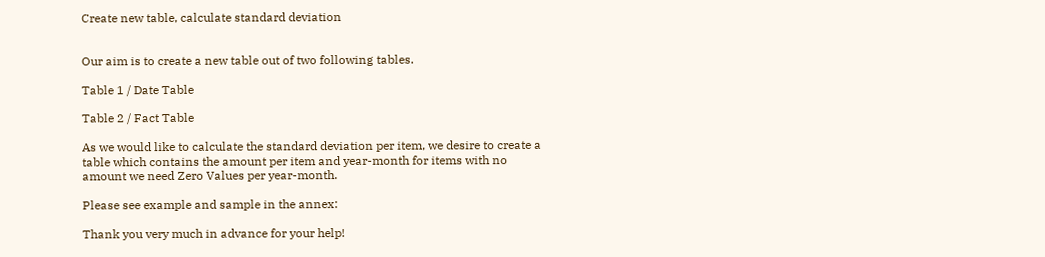Create new table, calculate standard deviation


Our aim is to create a new table out of two following tables.

Table 1 / Date Table

Table 2 / Fact Table

As we would like to calculate the standard deviation per item, we desire to create a table which contains the amount per item and year-month for items with no amount we need Zero Values per year-month.

Please see example and sample in the annex:

Thank you very much in advance for your help!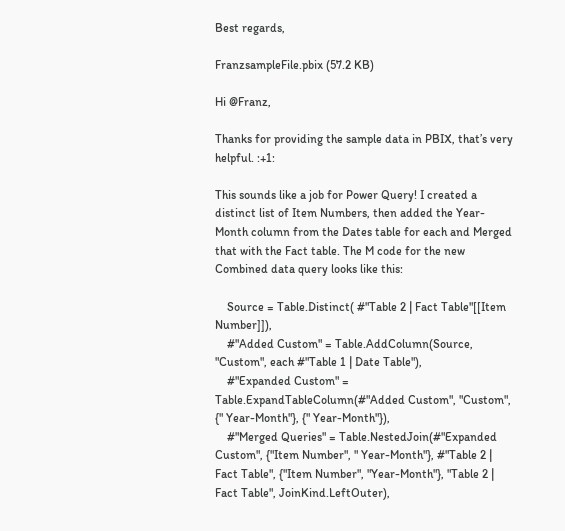Best regards,

FranzsampleFile.pbix (57.2 KB)

Hi @Franz,

Thanks for providing the sample data in PBIX, that’s very helpful. :+1:

This sounds like a job for Power Query! I created a distinct list of Item Numbers, then added the Year-Month column from the Dates table for each and Merged that with the Fact table. The M code for the new Combined data query looks like this:

    Source = Table.Distinct( #"Table 2 | Fact Table"[[Item Number]]),
    #"Added Custom" = Table.AddColumn(Source, "Custom", each #"Table 1 | Date Table"),
    #"Expanded Custom" = Table.ExpandTableColumn(#"Added Custom", "Custom", {" Year-Month"}, {" Year-Month"}),
    #"Merged Queries" = Table.NestedJoin(#"Expanded Custom", {"Item Number", " Year-Month"}, #"Table 2 | Fact Table", {"Item Number", "Year-Month"}, "Table 2 | Fact Table", JoinKind.LeftOuter),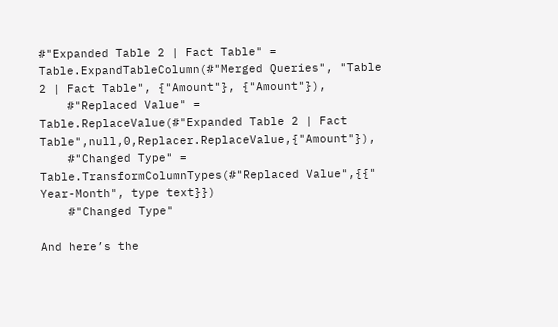#"Expanded Table 2 | Fact Table" = Table.ExpandTableColumn(#"Merged Queries", "Table 2 | Fact Table", {"Amount"}, {"Amount"}),
    #"Replaced Value" = Table.ReplaceValue(#"Expanded Table 2 | Fact Table",null,0,Replacer.ReplaceValue,{"Amount"}),
    #"Changed Type" = Table.TransformColumnTypes(#"Replaced Value",{{" Year-Month", type text}})
    #"Changed Type"

And here’s the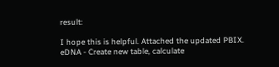result:

I hope this is helpful. Attached the updated PBIX.
eDNA - Create new table, calculate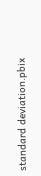standard deviation.pbix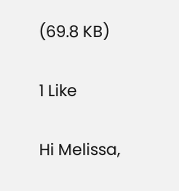(69.8 KB)

1 Like

Hi Melissa,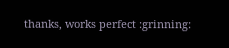thanks, works perfect :grinning: